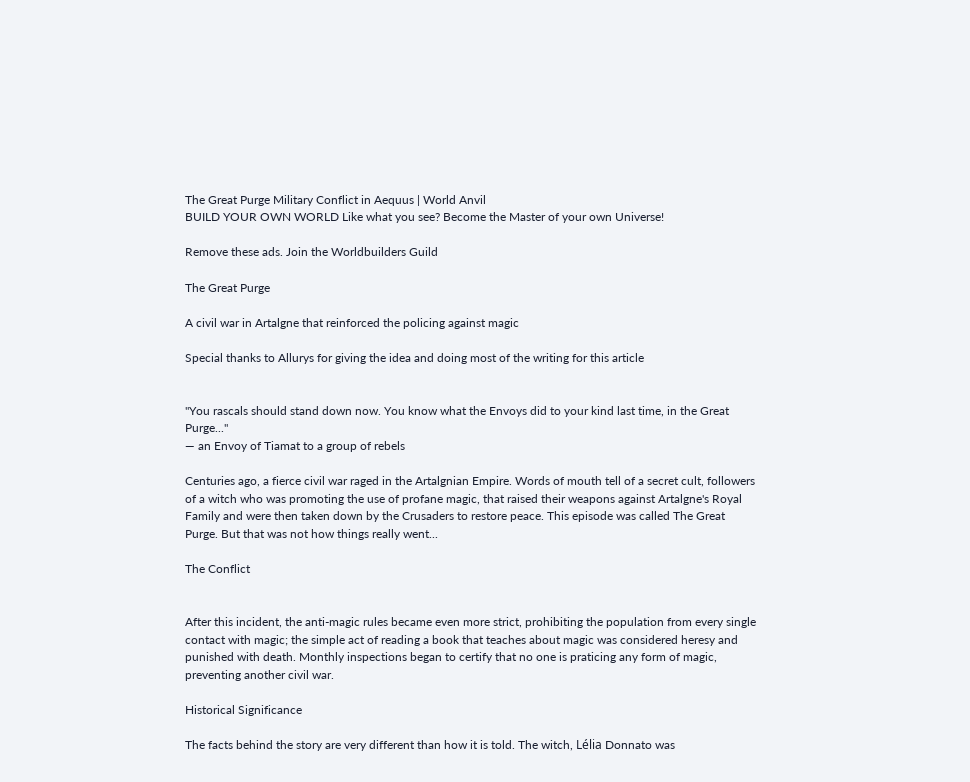The Great Purge Military Conflict in Aequus | World Anvil
BUILD YOUR OWN WORLD Like what you see? Become the Master of your own Universe!

Remove these ads. Join the Worldbuilders Guild

The Great Purge

A civil war in Artalgne that reinforced the policing against magic

Special thanks to Allurys for giving the idea and doing most of the writing for this article


"You rascals should stand down now. You know what the Envoys did to your kind last time, in the Great Purge..."
— an Envoy of Tiamat to a group of rebels

Centuries ago, a fierce civil war raged in the Artalgnian Empire. Words of mouth tell of a secret cult, followers of a witch who was promoting the use of profane magic, that raised their weapons against Artalgne's Royal Family and were then taken down by the Crusaders to restore peace. This episode was called The Great Purge. But that was not how things really went...

The Conflict


After this incident, the anti-magic rules became even more strict, prohibiting the population from every single contact with magic; the simple act of reading a book that teaches about magic was considered heresy and punished with death. Monthly inspections began to certify that no one is praticing any form of magic, preventing another civil war.

Historical Significance

The facts behind the story are very different than how it is told. The witch, Lélia Donnato was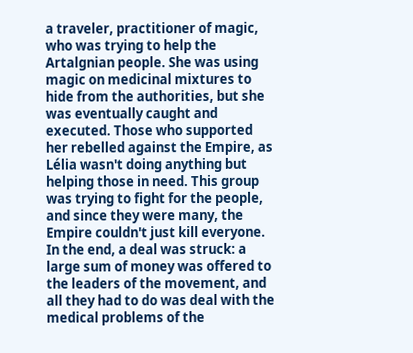a traveler, practitioner of magic, who was trying to help the Artalgnian people. She was using magic on medicinal mixtures to hide from the authorities, but she was eventually caught and executed. Those who supported her rebelled against the Empire, as Lélia wasn't doing anything but helping those in need. This group was trying to fight for the people, and since they were many, the Empire couldn't just kill everyone. In the end, a deal was struck: a large sum of money was offered to the leaders of the movement, and all they had to do was deal with the medical problems of the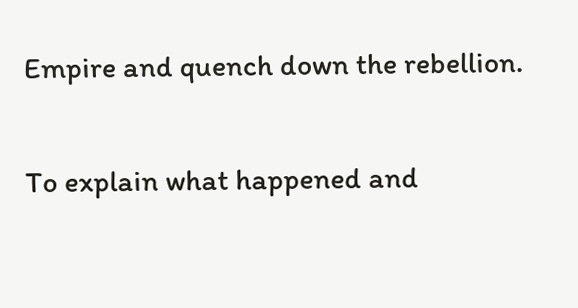Empire and quench down the rebellion.

To explain what happened and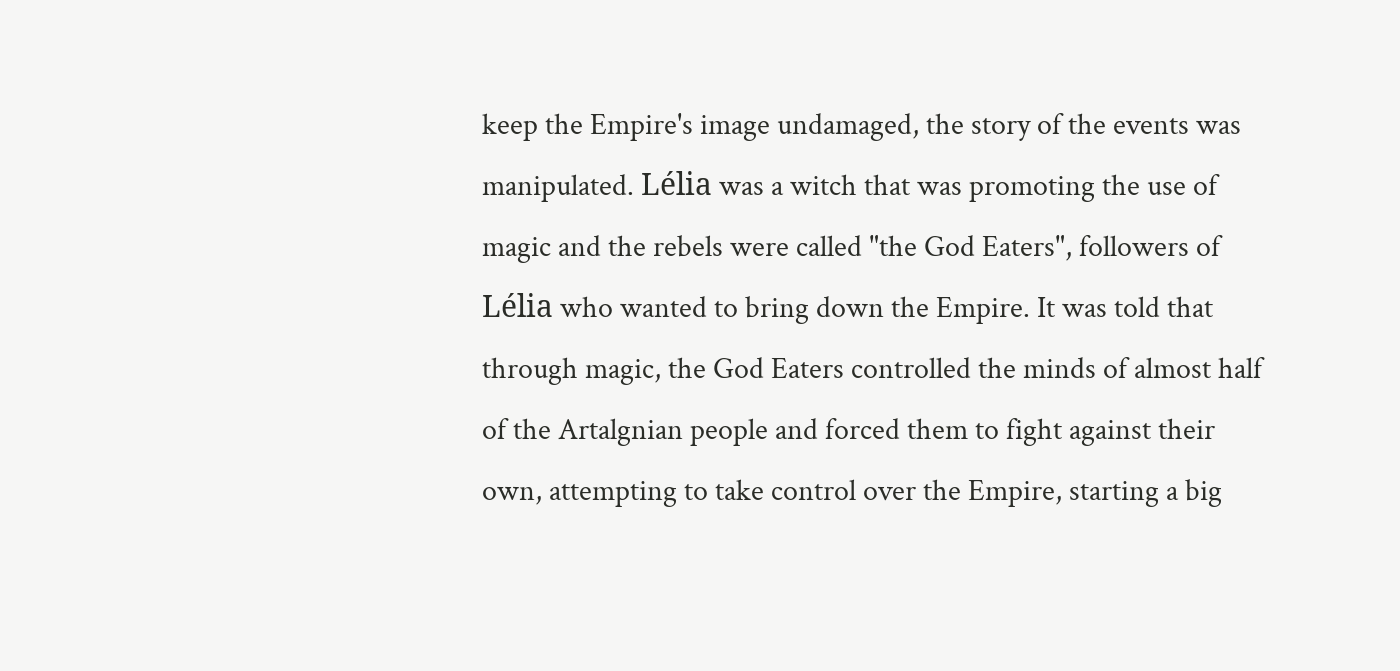keep the Empire's image undamaged, the story of the events was manipulated. Lélia was a witch that was promoting the use of magic and the rebels were called "the God Eaters", followers of Lélia who wanted to bring down the Empire. It was told that through magic, the God Eaters controlled the minds of almost half of the Artalgnian people and forced them to fight against their own, attempting to take control over the Empire, starting a big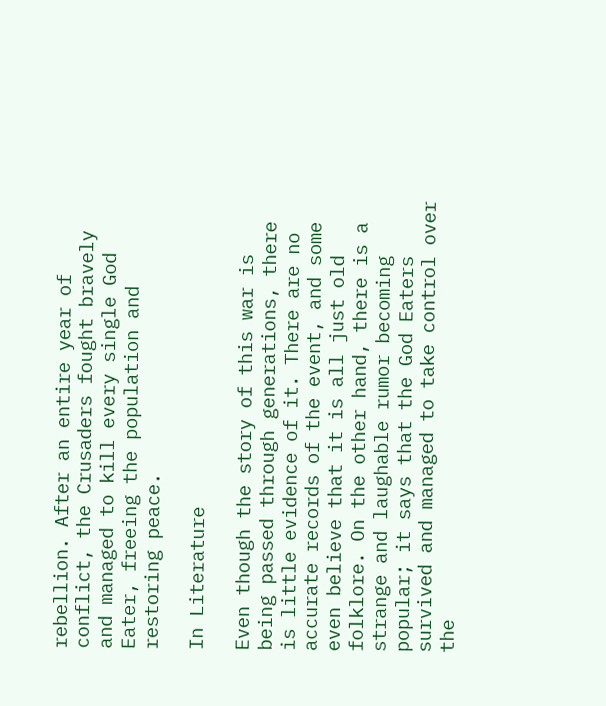rebellion. After an entire year of conflict, the Crusaders fought bravely and managed to kill every single God Eater, freeing the population and restoring peace.

In Literature

Even though the story of this war is being passed through generations, there is little evidence of it. There are no accurate records of the event, and some even believe that it is all just old folklore. On the other hand, there is a strange and laughable rumor becoming popular; it says that the God Eaters survived and managed to take control over the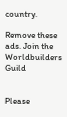country.

Remove these ads. Join the Worldbuilders Guild


Please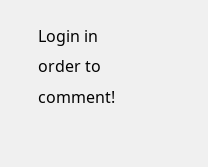Login in order to comment!